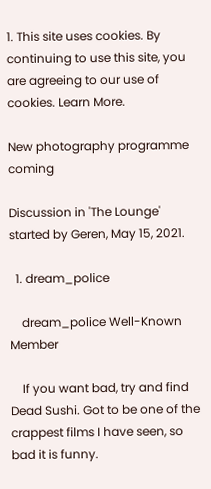1. This site uses cookies. By continuing to use this site, you are agreeing to our use of cookies. Learn More.

New photography programme coming

Discussion in 'The Lounge' started by Geren, May 15, 2021.

  1. dream_police

    dream_police Well-Known Member

    If you want bad, try and find Dead Sushi. Got to be one of the crappest films I have seen, so bad it is funny.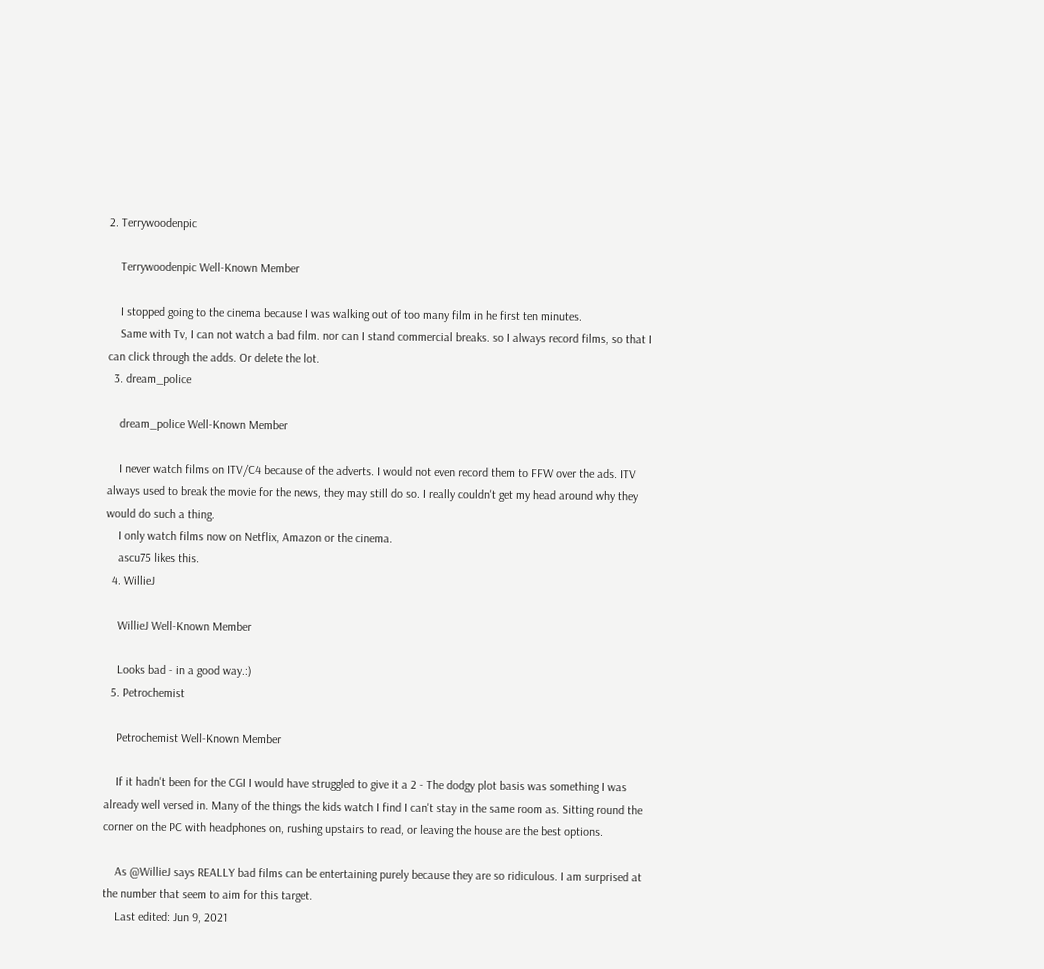2. Terrywoodenpic

    Terrywoodenpic Well-Known Member

    I stopped going to the cinema because I was walking out of too many film in he first ten minutes.
    Same with Tv, I can not watch a bad film. nor can I stand commercial breaks. so I always record films, so that I can click through the adds. Or delete the lot.
  3. dream_police

    dream_police Well-Known Member

    I never watch films on ITV/C4 because of the adverts. I would not even record them to FFW over the ads. ITV always used to break the movie for the news, they may still do so. I really couldn't get my head around why they would do such a thing.
    I only watch films now on Netflix, Amazon or the cinema.
    ascu75 likes this.
  4. WillieJ

    WillieJ Well-Known Member

    Looks bad - in a good way.:)
  5. Petrochemist

    Petrochemist Well-Known Member

    If it hadn't been for the CGI I would have struggled to give it a 2 - The dodgy plot basis was something I was already well versed in. Many of the things the kids watch I find I can't stay in the same room as. Sitting round the corner on the PC with headphones on, rushing upstairs to read, or leaving the house are the best options.

    As @WillieJ says REALLY bad films can be entertaining purely because they are so ridiculous. I am surprised at the number that seem to aim for this target.
    Last edited: Jun 9, 2021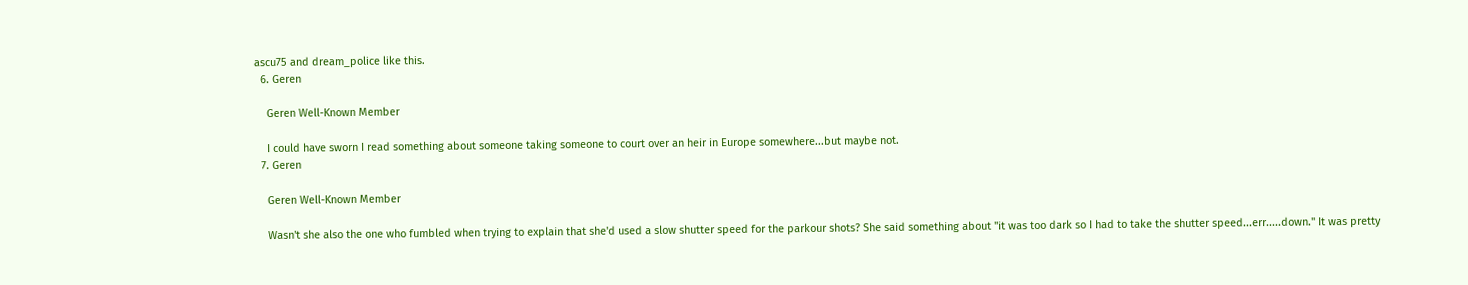ascu75 and dream_police like this.
  6. Geren

    Geren Well-Known Member

    I could have sworn I read something about someone taking someone to court over an heir in Europe somewhere...but maybe not.
  7. Geren

    Geren Well-Known Member

    Wasn't she also the one who fumbled when trying to explain that she'd used a slow shutter speed for the parkour shots? She said something about ''it was too dark so I had to take the shutter speed...err.....down." It was pretty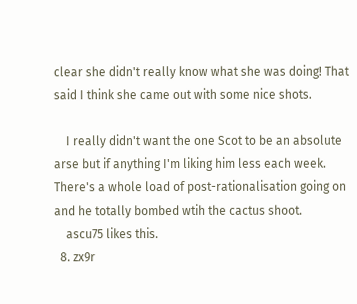clear she didn't really know what she was doing! That said I think she came out with some nice shots.

    I really didn't want the one Scot to be an absolute arse but if anything I'm liking him less each week. There's a whole load of post-rationalisation going on and he totally bombed wtih the cactus shoot.
    ascu75 likes this.
  8. zx9r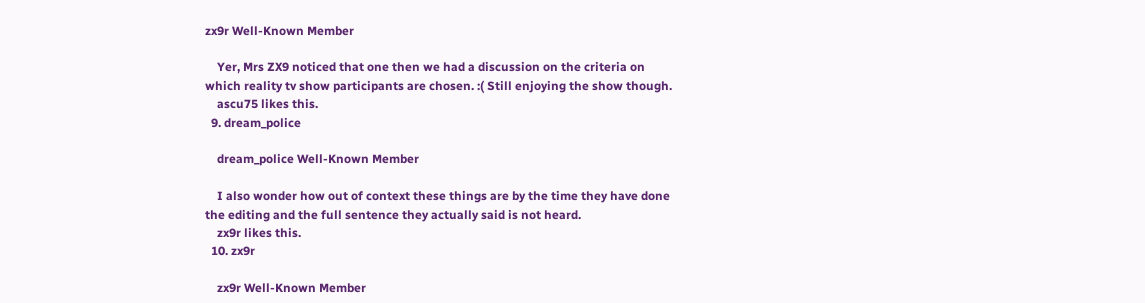zx9r Well-Known Member

    Yer, Mrs ZX9 noticed that one then we had a discussion on the criteria on which reality tv show participants are chosen. :( Still enjoying the show though.
    ascu75 likes this.
  9. dream_police

    dream_police Well-Known Member

    I also wonder how out of context these things are by the time they have done the editing and the full sentence they actually said is not heard.
    zx9r likes this.
  10. zx9r

    zx9r Well-Known Member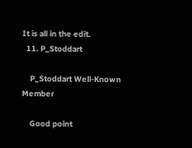It is all in the edit.
  11. P_Stoddart

    P_Stoddart Well-Known Member

    Good point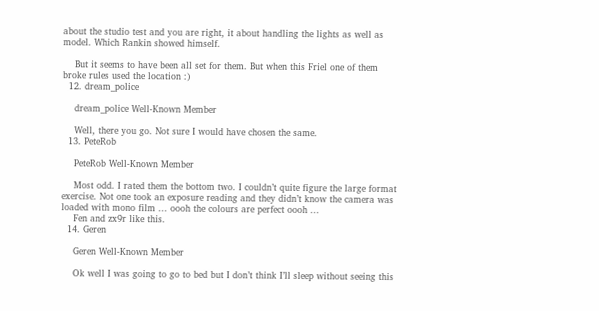about the studio test and you are right, it about handling the lights as well as model. Which Rankin showed himself.

    But it seems to have been all set for them. But when this Friel one of them broke rules used the location :)
  12. dream_police

    dream_police Well-Known Member

    Well, there you go. Not sure I would have chosen the same.
  13. PeteRob

    PeteRob Well-Known Member

    Most odd. I rated them the bottom two. I couldn’t quite figure the large format exercise. Not one took an exposure reading and they didn’t know the camera was loaded with mono film ... oooh the colours are perfect oooh ...
    Fen and zx9r like this.
  14. Geren

    Geren Well-Known Member

    Ok well I was going to go to bed but I don’t think I’ll sleep without seeing this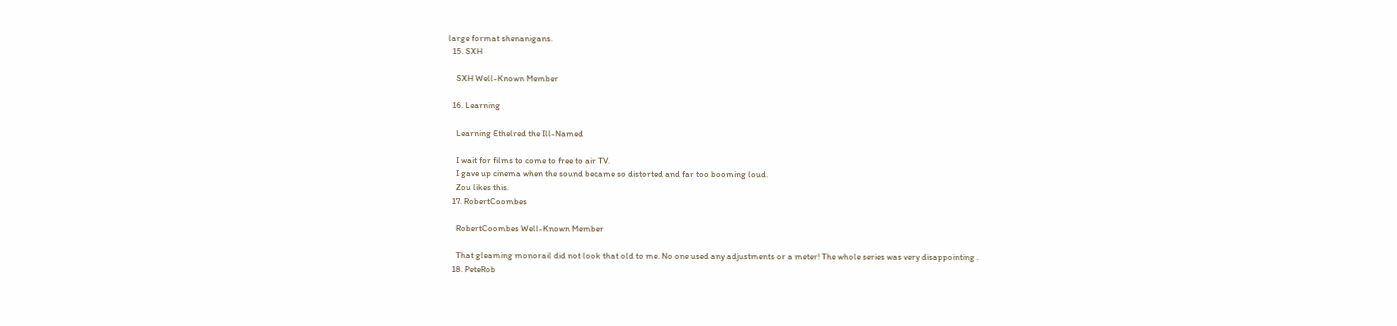large format shenanigans.
  15. SXH

    SXH Well-Known Member

  16. Learning

    Learning Ethelred the Ill-Named

    I wait for films to come to free to air TV.
    I gave up cinema when the sound became so distorted and far too booming loud.
    Zou likes this.
  17. RobertCoombes

    RobertCoombes Well-Known Member

    That gleaming monorail did not look that old to me. No one used any adjustments or a meter! The whole series was very disappointing .
  18. PeteRob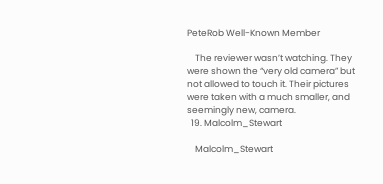PeteRob Well-Known Member

    The reviewer wasn’t watching. They were shown the “very old camera” but not allowed to touch it. Their pictures were taken with a much smaller, and seemingly new, camera.
  19. Malcolm_Stewart

    Malcolm_Stewart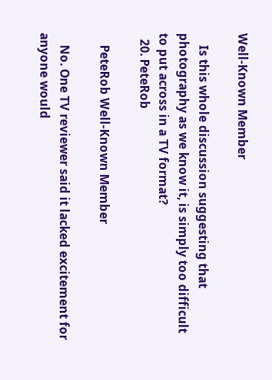Well-Known Member

    Is this whole discussion suggesting that photography as we know it, is simply too difficult to put across in a TV format?
  20. PeteRob

    PeteRob Well-Known Member

    No. One TV reviewer said it lacked excitement for anyone would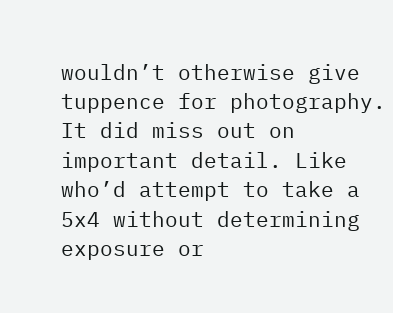wouldn’t otherwise give tuppence for photography. It did miss out on important detail. Like who’d attempt to take a 5x4 without determining exposure or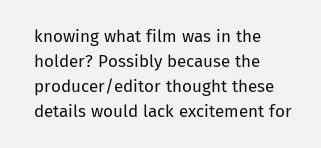knowing what film was in the holder? Possibly because the producer/editor thought these details would lack excitement for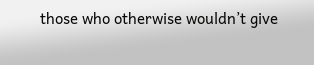those who otherwise wouldn’t give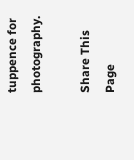tuppence for photography.

Share This Page